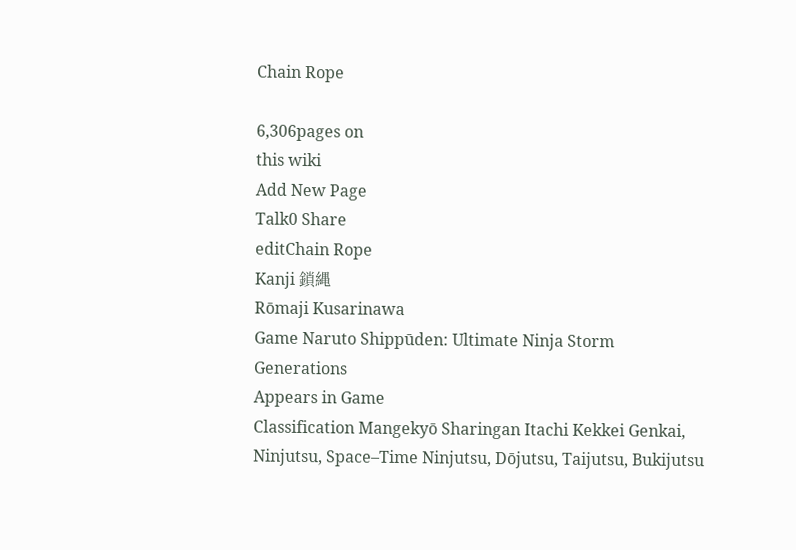Chain Rope

6,306pages on
this wiki
Add New Page
Talk0 Share
editChain Rope
Kanji 鎖縄
Rōmaji Kusarinawa
Game Naruto Shippūden: Ultimate Ninja Storm Generations
Appears in Game
Classification Mangekyō Sharingan Itachi Kekkei Genkai, Ninjutsu, Space–Time Ninjutsu, Dōjutsu, Taijutsu, Bukijutsu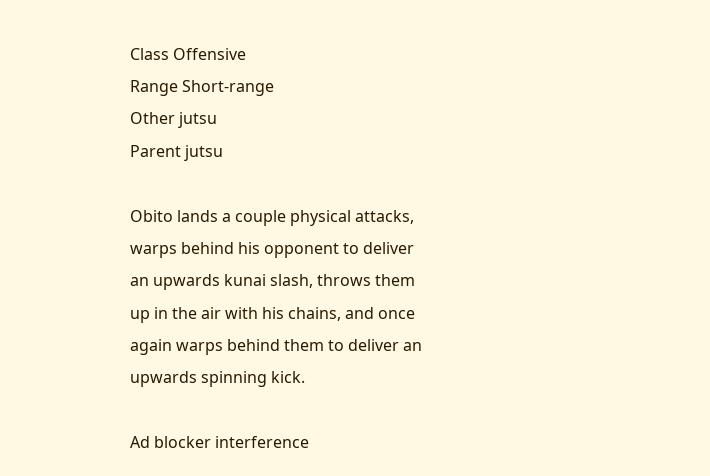Class Offensive
Range Short-range
Other jutsu
Parent jutsu

Obito lands a couple physical attacks, warps behind his opponent to deliver an upwards kunai slash, throws them up in the air with his chains, and once again warps behind them to deliver an upwards spinning kick.

Ad blocker interference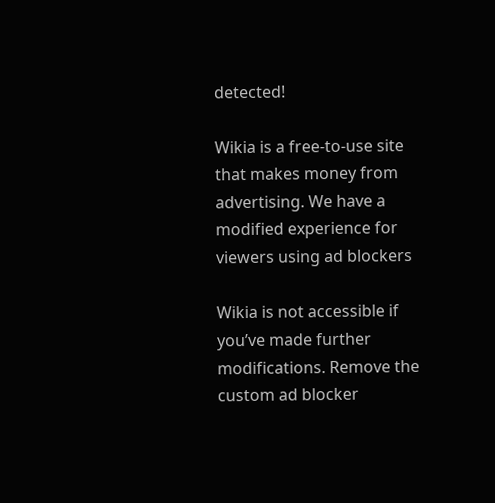detected!

Wikia is a free-to-use site that makes money from advertising. We have a modified experience for viewers using ad blockers

Wikia is not accessible if you’ve made further modifications. Remove the custom ad blocker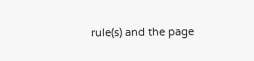rule(s) and the page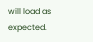will load as expected.